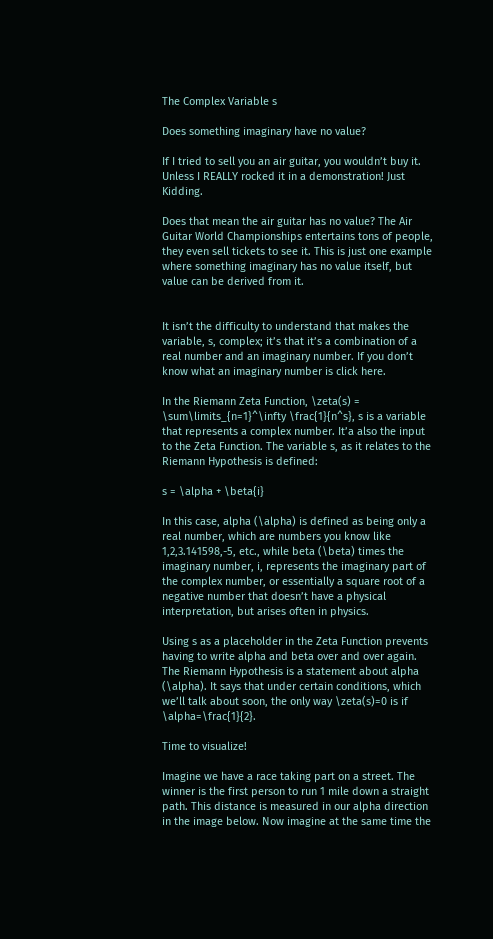The Complex Variable s

Does something imaginary have no value?

If I tried to sell you an air guitar, you wouldn’t buy it. Unless I REALLY rocked it in a demonstration! Just Kidding.

Does that mean the air guitar has no value? The Air Guitar World Championships entertains tons of people, they even sell tickets to see it. This is just one example where something imaginary has no value itself, but value can be derived from it.


It isn’t the difficulty to understand that makes the variable, s, complex; it’s that it’s a combination of a real number and an imaginary number. If you don’t know what an imaginary number is click here.

In the Riemann Zeta Function, \zeta(s) = \sum\limits_{n=1}^\infty \frac{1}{n^s}, s is a variable that represents a complex number. It’a also the input to the Zeta Function. The variable s, as it relates to the Riemann Hypothesis is defined:

s = \alpha + \beta{i}

In this case, alpha (\alpha) is defined as being only a real number, which are numbers you know like 1,2,3.141598,-5, etc., while beta (\beta) times the imaginary number, i, represents the imaginary part of the complex number, or essentially a square root of a negative number that doesn’t have a physical interpretation, but arises often in physics.

Using s as a placeholder in the Zeta Function prevents having to write alpha and beta over and over again. The Riemann Hypothesis is a statement about alpha (\alpha). It says that under certain conditions, which we’ll talk about soon, the only way \zeta(s)=0 is if \alpha=\frac{1}{2}.

Time to visualize!

Imagine we have a race taking part on a street. The winner is the first person to run 1 mile down a straight path. This distance is measured in our alpha direction in the image below. Now imagine at the same time the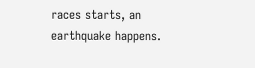races starts, an earthquake happens.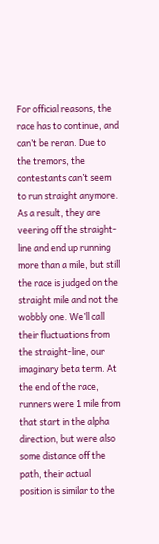For official reasons, the race has to continue, and can’t be reran. Due to the tremors, the contestants can’t seem to run straight anymore. As a result, they are veering off the straight-line and end up running more than a mile, but still the race is judged on the straight mile and not the wobbly one. We’ll call their fluctuations from the straight-line, our imaginary beta term. At the end of the race, runners were 1 mile from that start in the alpha direction, but were also some distance off the path, their actual position is similar to the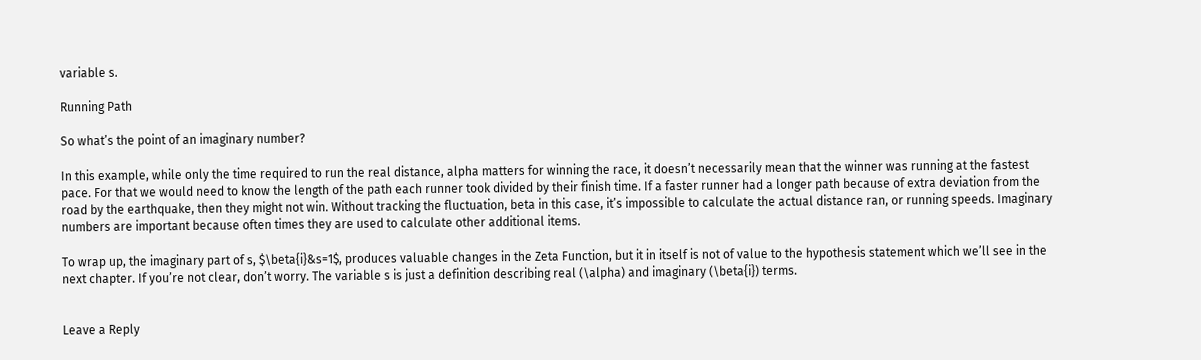variable s.

Running Path

So what’s the point of an imaginary number?

In this example, while only the time required to run the real distance, alpha matters for winning the race, it doesn’t necessarily mean that the winner was running at the fastest pace. For that we would need to know the length of the path each runner took divided by their finish time. If a faster runner had a longer path because of extra deviation from the road by the earthquake, then they might not win. Without tracking the fluctuation, beta in this case, it’s impossible to calculate the actual distance ran, or running speeds. Imaginary numbers are important because often times they are used to calculate other additional items.

To wrap up, the imaginary part of s, $\beta{i}&s=1$, produces valuable changes in the Zeta Function, but it in itself is not of value to the hypothesis statement which we’ll see in the next chapter. If you’re not clear, don’t worry. The variable s is just a definition describing real (\alpha) and imaginary (\beta{i}) terms.


Leave a Reply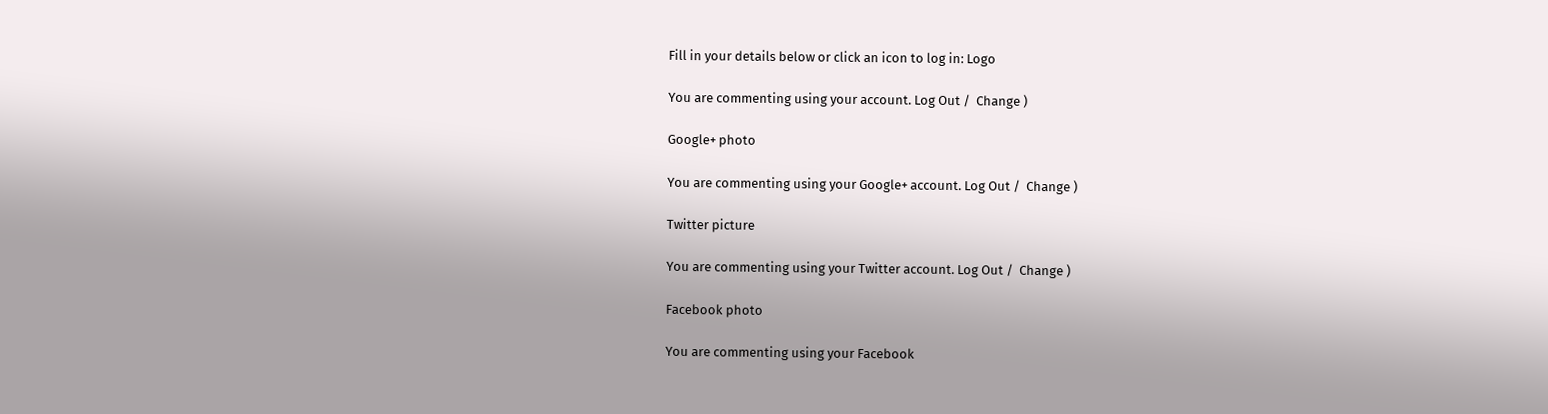Fill in your details below or click an icon to log in: Logo

You are commenting using your account. Log Out /  Change )

Google+ photo

You are commenting using your Google+ account. Log Out /  Change )

Twitter picture

You are commenting using your Twitter account. Log Out /  Change )

Facebook photo

You are commenting using your Facebook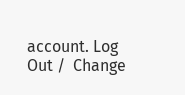account. Log Out /  Change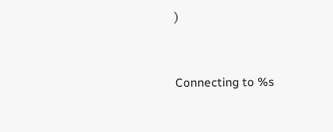)


Connecting to %s